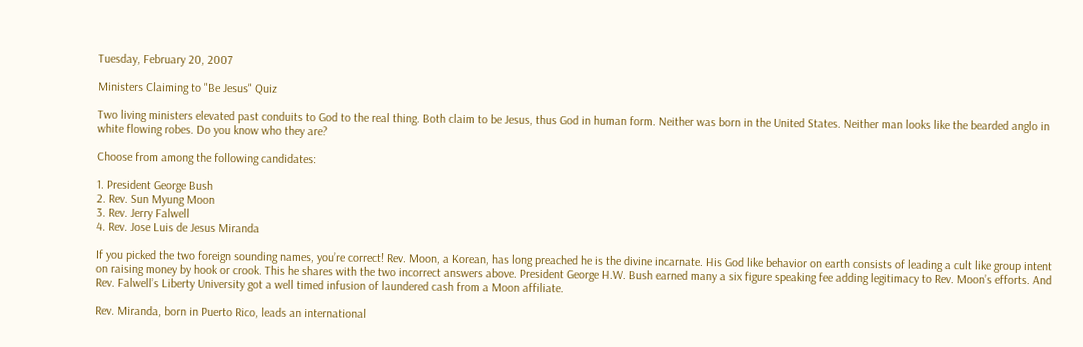Tuesday, February 20, 2007

Ministers Claiming to "Be Jesus" Quiz

Two living ministers elevated past conduits to God to the real thing. Both claim to be Jesus, thus God in human form. Neither was born in the United States. Neither man looks like the bearded anglo in white flowing robes. Do you know who they are?

Choose from among the following candidates:

1. President George Bush
2. Rev. Sun Myung Moon
3. Rev. Jerry Falwell
4. Rev. Jose Luis de Jesus Miranda

If you picked the two foreign sounding names, you’re correct! Rev. Moon, a Korean, has long preached he is the divine incarnate. His God like behavior on earth consists of leading a cult like group intent on raising money by hook or crook. This he shares with the two incorrect answers above. President George H.W. Bush earned many a six figure speaking fee adding legitimacy to Rev. Moon’s efforts. And Rev. Falwell’s Liberty University got a well timed infusion of laundered cash from a Moon affiliate.

Rev. Miranda, born in Puerto Rico, leads an international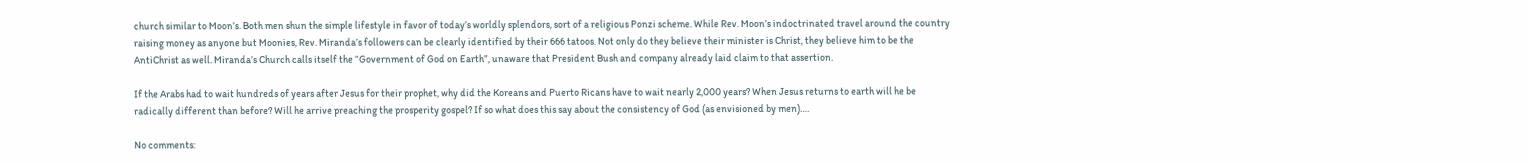church similar to Moon’s. Both men shun the simple lifestyle in favor of today’s worldly splendors, sort of a religious Ponzi scheme. While Rev. Moon’s indoctrinated travel around the country raising money as anyone but Moonies, Rev. Miranda’s followers can be clearly identified by their 666 tatoos. Not only do they believe their minister is Christ, they believe him to be the AntiChrist as well. Miranda’s Church calls itself the “Government of God on Earth”, unaware that President Bush and company already laid claim to that assertion.

If the Arabs had to wait hundreds of years after Jesus for their prophet, why did the Koreans and Puerto Ricans have to wait nearly 2,000 years? When Jesus returns to earth will he be radically different than before? Will he arrive preaching the prosperity gospel? If so what does this say about the consistency of God (as envisioned by men)….

No comments: